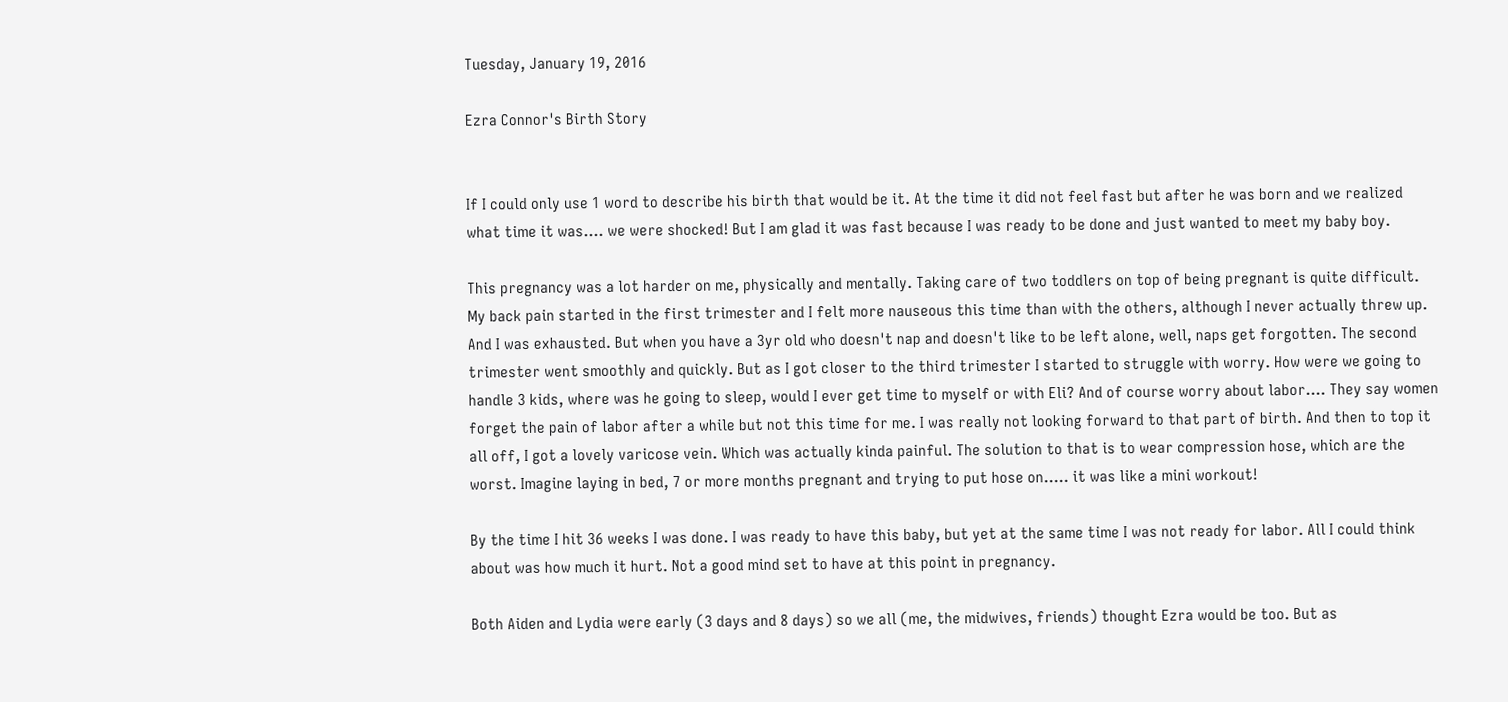Tuesday, January 19, 2016

Ezra Connor's Birth Story


If I could only use 1 word to describe his birth that would be it. At the time it did not feel fast but after he was born and we realized what time it was.... we were shocked! But I am glad it was fast because I was ready to be done and just wanted to meet my baby boy.

This pregnancy was a lot harder on me, physically and mentally. Taking care of two toddlers on top of being pregnant is quite difficult. My back pain started in the first trimester and I felt more nauseous this time than with the others, although I never actually threw up. And I was exhausted. But when you have a 3yr old who doesn't nap and doesn't like to be left alone, well, naps get forgotten. The second trimester went smoothly and quickly. But as I got closer to the third trimester I started to struggle with worry. How were we going to handle 3 kids, where was he going to sleep, would I ever get time to myself or with Eli? And of course worry about labor.... They say women forget the pain of labor after a while but not this time for me. I was really not looking forward to that part of birth. And then to top it all off, I got a lovely varicose vein. Which was actually kinda painful. The solution to that is to wear compression hose, which are the worst. Imagine laying in bed, 7 or more months pregnant and trying to put hose on..... it was like a mini workout!

By the time I hit 36 weeks I was done. I was ready to have this baby, but yet at the same time I was not ready for labor. All I could think about was how much it hurt. Not a good mind set to have at this point in pregnancy.

Both Aiden and Lydia were early (3 days and 8 days) so we all (me, the midwives, friends) thought Ezra would be too. But as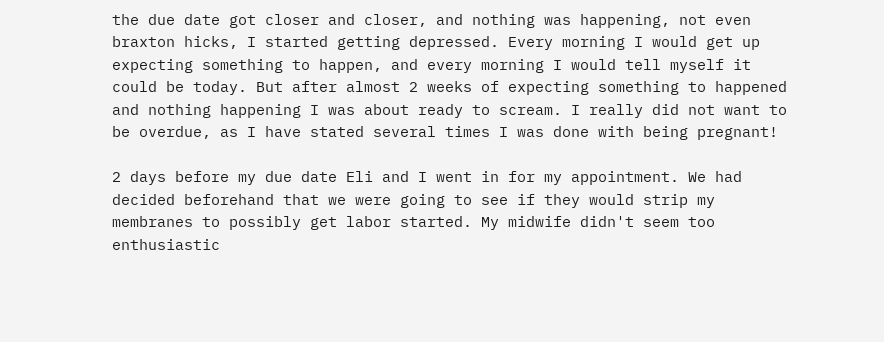the due date got closer and closer, and nothing was happening, not even braxton hicks, I started getting depressed. Every morning I would get up expecting something to happen, and every morning I would tell myself it could be today. But after almost 2 weeks of expecting something to happened and nothing happening I was about ready to scream. I really did not want to be overdue, as I have stated several times I was done with being pregnant!

2 days before my due date Eli and I went in for my appointment. We had decided beforehand that we were going to see if they would strip my membranes to possibly get labor started. My midwife didn't seem too enthusiastic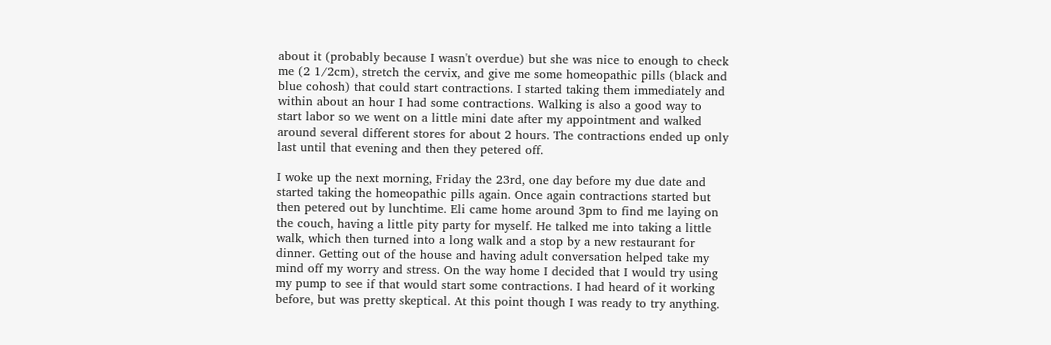about it (probably because I wasn't overdue) but she was nice to enough to check me (2 1/2cm), stretch the cervix, and give me some homeopathic pills (black and blue cohosh) that could start contractions. I started taking them immediately and within about an hour I had some contractions. Walking is also a good way to start labor so we went on a little mini date after my appointment and walked around several different stores for about 2 hours. The contractions ended up only last until that evening and then they petered off.

I woke up the next morning, Friday the 23rd, one day before my due date and started taking the homeopathic pills again. Once again contractions started but then petered out by lunchtime. Eli came home around 3pm to find me laying on the couch, having a little pity party for myself. He talked me into taking a little walk, which then turned into a long walk and a stop by a new restaurant for dinner. Getting out of the house and having adult conversation helped take my mind off my worry and stress. On the way home I decided that I would try using my pump to see if that would start some contractions. I had heard of it working before, but was pretty skeptical. At this point though I was ready to try anything.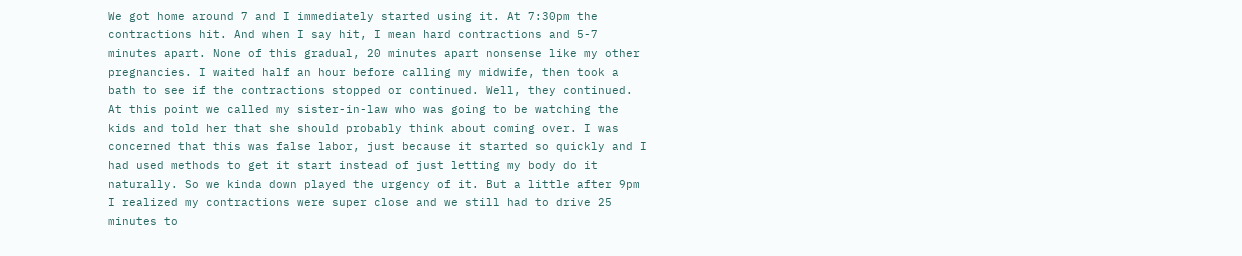We got home around 7 and I immediately started using it. At 7:30pm the contractions hit. And when I say hit, I mean hard contractions and 5-7 minutes apart. None of this gradual, 20 minutes apart nonsense like my other pregnancies. I waited half an hour before calling my midwife, then took a bath to see if the contractions stopped or continued. Well, they continued. At this point we called my sister-in-law who was going to be watching the kids and told her that she should probably think about coming over. I was concerned that this was false labor, just because it started so quickly and I had used methods to get it start instead of just letting my body do it naturally. So we kinda down played the urgency of it. But a little after 9pm I realized my contractions were super close and we still had to drive 25 minutes to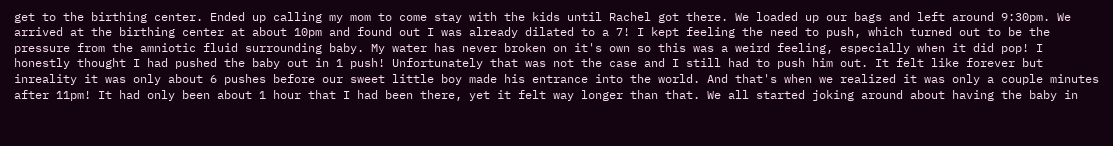get to the birthing center. Ended up calling my mom to come stay with the kids until Rachel got there. We loaded up our bags and left around 9:30pm. We arrived at the birthing center at about 10pm and found out I was already dilated to a 7! I kept feeling the need to push, which turned out to be the pressure from the amniotic fluid surrounding baby. My water has never broken on it's own so this was a weird feeling, especially when it did pop! I honestly thought I had pushed the baby out in 1 push! Unfortunately that was not the case and I still had to push him out. It felt like forever but inreality it was only about 6 pushes before our sweet little boy made his entrance into the world. And that's when we realized it was only a couple minutes after 11pm! It had only been about 1 hour that I had been there, yet it felt way longer than that. We all started joking around about having the baby in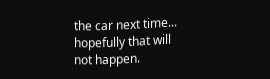the car next time... hopefully that will not happen.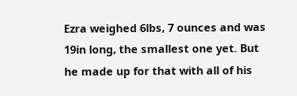Ezra weighed 6lbs, 7 ounces and was 19in long, the smallest one yet. But he made up for that with all of his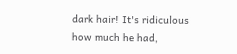dark hair! It's ridiculous how much he had,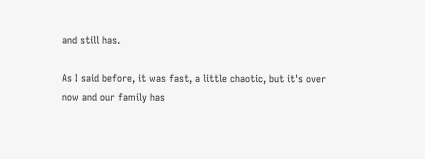and still has.

As I said before, it was fast, a little chaotic, but it's over now and our family has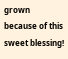grown because of this sweet blessing!